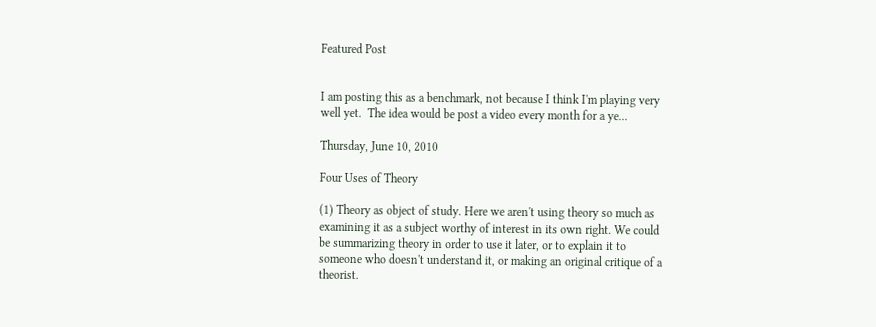Featured Post


I am posting this as a benchmark, not because I think I'm playing very well yet.  The idea would be post a video every month for a ye...

Thursday, June 10, 2010

Four Uses of Theory

(1) Theory as object of study. Here we aren't using theory so much as examining it as a subject worthy of interest in its own right. We could be summarizing theory in order to use it later, or to explain it to someone who doesn't understand it, or making an original critique of a theorist.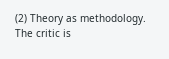(2) Theory as methodology. The critic is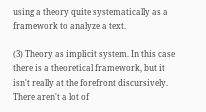using a theory quite systematically as a framework to analyze a text.

(3) Theory as implicit system. In this case there is a theoretical framework, but it isn't really at the forefront discursively. There aren't a lot of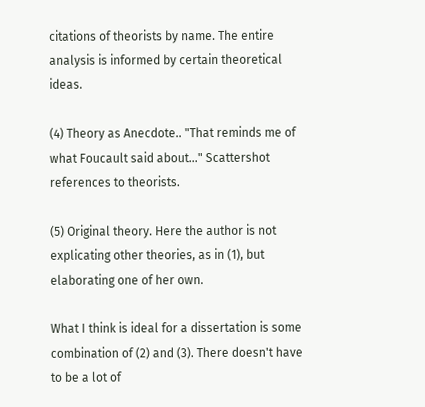citations of theorists by name. The entire analysis is informed by certain theoretical ideas.

(4) Theory as Anecdote.. "That reminds me of what Foucault said about..." Scattershot references to theorists.

(5) Original theory. Here the author is not explicating other theories, as in (1), but elaborating one of her own.

What I think is ideal for a dissertation is some combination of (2) and (3). There doesn't have to be a lot of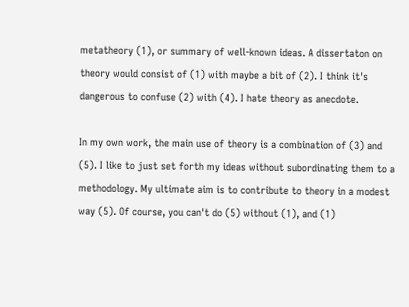metatheory (1), or summary of well-known ideas. A dissertaton on theory would consist of (1) with maybe a bit of (2). I think it's dangerous to confuse (2) with (4). I hate theory as anecdote.

In my own work, the main use of theory is a combination of (3) and (5). I like to just set forth my ideas without subordinating them to a methodology. My ultimate aim is to contribute to theory in a modest way (5). Of course, you can't do (5) without (1), and (1)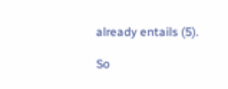already entails (5).

So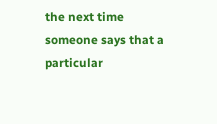the next time someone says that a particular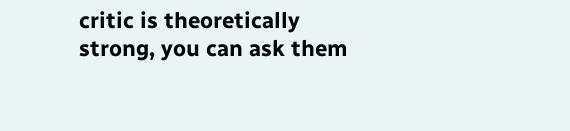critic is theoretically strong, you can ask them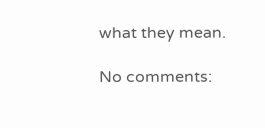what they mean.

No comments: